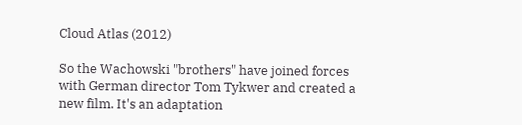Cloud Atlas (2012)

So the Wachowski "brothers" have joined forces with German director Tom Tykwer and created a new film. It's an adaptation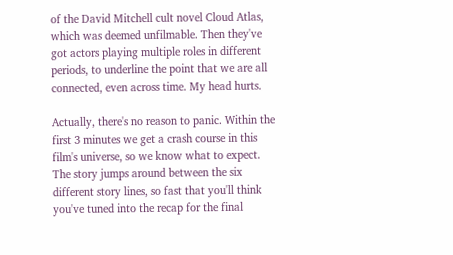of the David Mitchell cult novel Cloud Atlas, which was deemed unfilmable. Then they've got actors playing multiple roles in different periods, to underline the point that we are all connected, even across time. My head hurts.

Actually, there's no reason to panic. Within the first 3 minutes we get a crash course in this film's universe, so we know what to expect. The story jumps around between the six different story lines, so fast that you'll think you've tuned into the recap for the final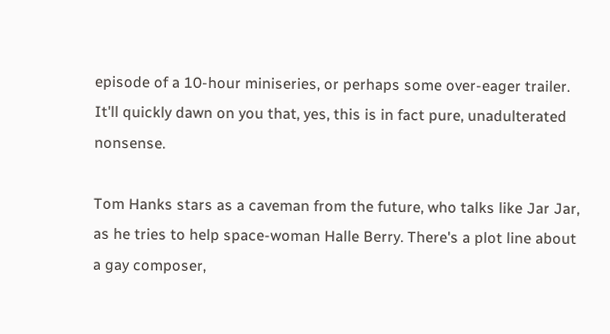episode of a 10-hour miniseries, or perhaps some over-eager trailer. It'll quickly dawn on you that, yes, this is in fact pure, unadulterated nonsense.

Tom Hanks stars as a caveman from the future, who talks like Jar Jar, as he tries to help space-woman Halle Berry. There's a plot line about a gay composer,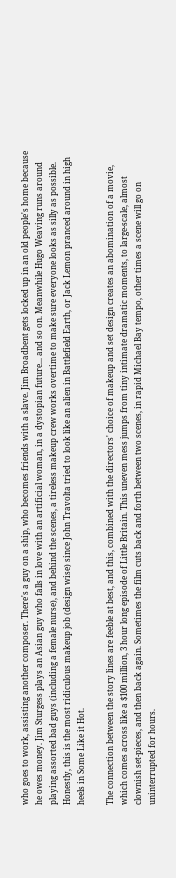who goes to work, assisting another composer. There's a guy on a ship, who becomes friends with a slave. Jim Broadbent gets locked up in an old people's home because he owes money. Jim Sturgess plays an Asian guy who falls in love with an artificial woman, in a dystopian future... and so on. Meanwhile Hugo Weaving runs around playing assorted bad guys (including a female nurse), and behind the scenes, a tireless makeup crew works overtime to make sure everyone looks as silly as possible. Honestly, this is the most ridiculous makeup job (design wise) since John Travolta tried to look like an alien in Battlefield Earth, or Jack Lemon pranced around in high heels in Some Like it Hot.

The connection between the story lines are feeble at best, and this, combined with the directors' choice of makeup and set design creates an abomination of a movie, which comes across like a $100 million, 3 hour long episode of Little Britain. This uneven mess jumps from tiny intimate dramatic moments, to large-scale, almost clownish set-pieces, and then back again. Sometimes the film cuts back and forth between two scenes, in rapid Michael Bay tempo, other times a scene will go on uninterrupted for hours.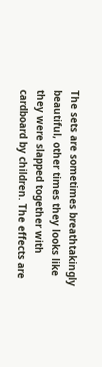The sets are sometimes breathtakingly beautiful, other times they looks like they were slapped together with cardboard by children. The effects are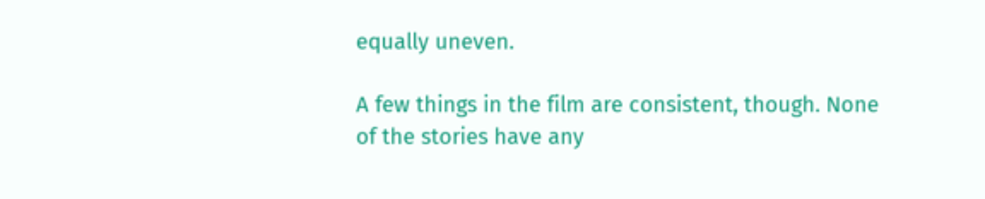equally uneven.

A few things in the film are consistent, though. None of the stories have any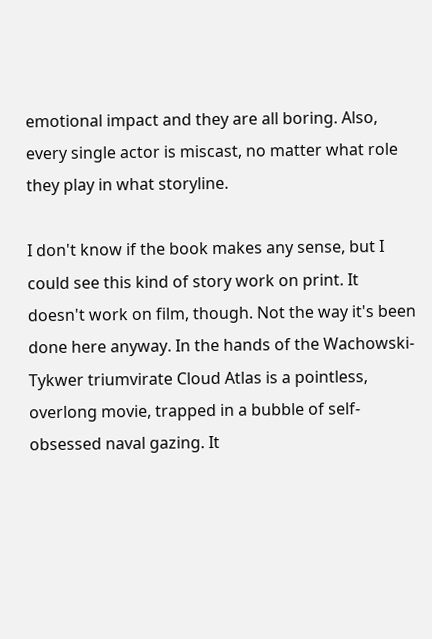emotional impact and they are all boring. Also, every single actor is miscast, no matter what role they play in what storyline.

I don't know if the book makes any sense, but I could see this kind of story work on print. It doesn't work on film, though. Not the way it's been done here anyway. In the hands of the Wachowski-Tykwer triumvirate Cloud Atlas is a pointless, overlong movie, trapped in a bubble of self-obsessed naval gazing. It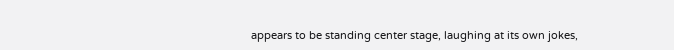appears to be standing center stage, laughing at its own jokes,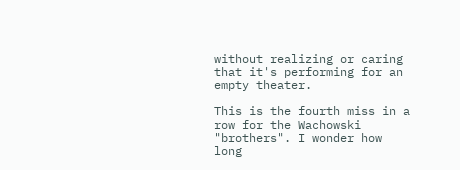without realizing or caring that it's performing for an empty theater.

This is the fourth miss in a row for the Wachowski "brothers". I wonder how long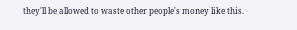they'll be allowed to waste other people's money like this.